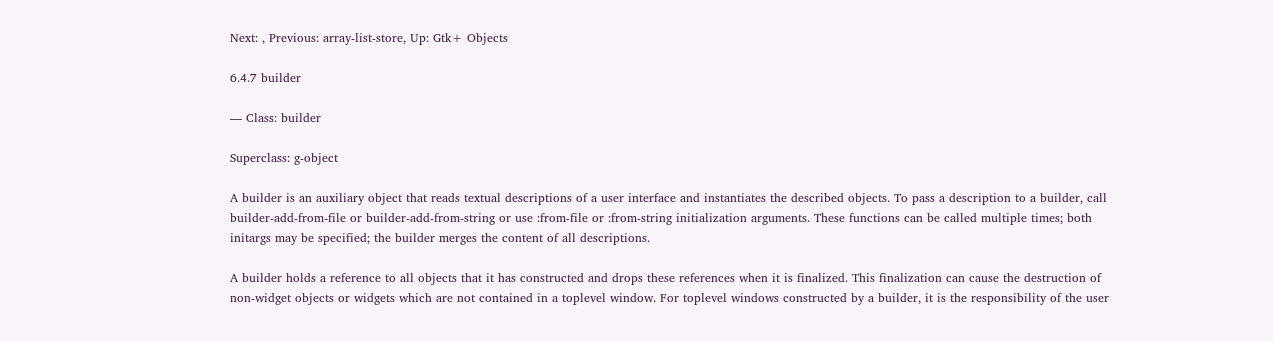Next: , Previous: array-list-store, Up: Gtk+ Objects

6.4.7 builder

— Class: builder

Superclass: g-object

A builder is an auxiliary object that reads textual descriptions of a user interface and instantiates the described objects. To pass a description to a builder, call builder-add-from-file or builder-add-from-string or use :from-file or :from-string initialization arguments. These functions can be called multiple times; both initargs may be specified; the builder merges the content of all descriptions.

A builder holds a reference to all objects that it has constructed and drops these references when it is finalized. This finalization can cause the destruction of non-widget objects or widgets which are not contained in a toplevel window. For toplevel windows constructed by a builder, it is the responsibility of the user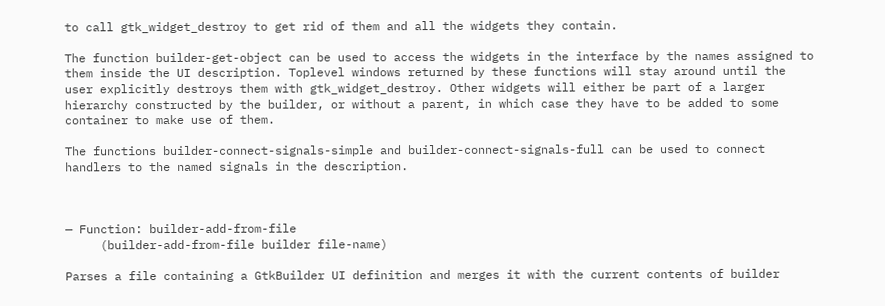to call gtk_widget_destroy to get rid of them and all the widgets they contain.

The function builder-get-object can be used to access the widgets in the interface by the names assigned to them inside the UI description. Toplevel windows returned by these functions will stay around until the user explicitly destroys them with gtk_widget_destroy. Other widgets will either be part of a larger hierarchy constructed by the builder, or without a parent, in which case they have to be added to some container to make use of them.

The functions builder-connect-signals-simple and builder-connect-signals-full can be used to connect handlers to the named signals in the description.



— Function: builder-add-from-file
     (builder-add-from-file builder file-name)

Parses a file containing a GtkBuilder UI definition and merges it with the current contents of builder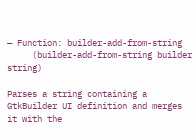— Function: builder-add-from-string
     (builder-add-from-string builder string)

Parses a string containing a GtkBuilder UI definition and merges it with the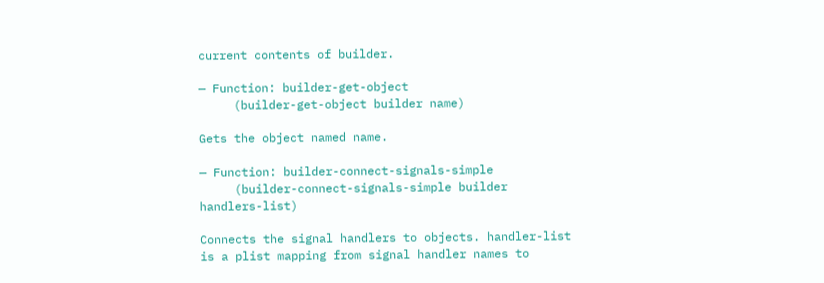current contents of builder.

— Function: builder-get-object
     (builder-get-object builder name)

Gets the object named name.

— Function: builder-connect-signals-simple
     (builder-connect-signals-simple builder handlers-list)

Connects the signal handlers to objects. handler-list is a plist mapping from signal handler names to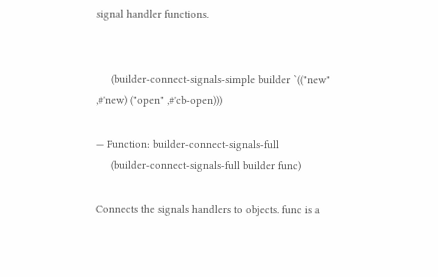signal handler functions.


     (builder-connect-signals-simple builder `(("new" ,#'new) ("open" ,#'cb-open)))

— Function: builder-connect-signals-full
     (builder-connect-signals-full builder func)

Connects the signals handlers to objects. func is a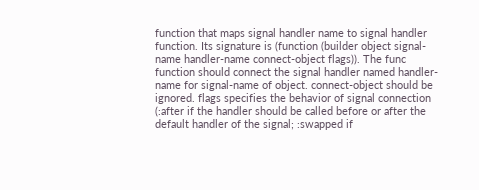function that maps signal handler name to signal handler function. Its signature is (function (builder object signal-name handler-name connect-object flags)). The func function should connect the signal handler named handler-name for signal-name of object. connect-object should be ignored. flags specifies the behavior of signal connection (:after if the handler should be called before or after the default handler of the signal; :swapped if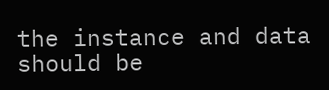the instance and data should be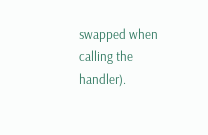swapped when calling the handler).